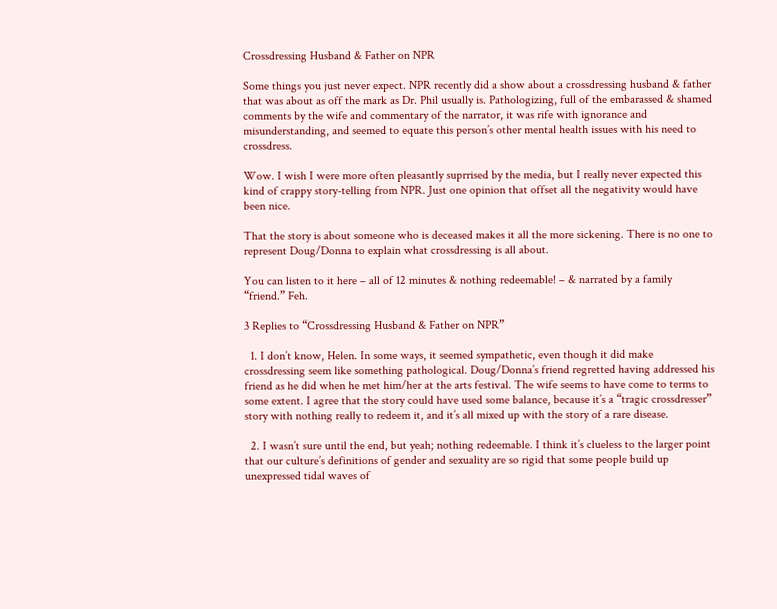Crossdressing Husband & Father on NPR

Some things you just never expect. NPR recently did a show about a crossdressing husband & father that was about as off the mark as Dr. Phil usually is. Pathologizing, full of the embarassed & shamed comments by the wife and commentary of the narrator, it was rife with ignorance and misunderstanding, and seemed to equate this person’s other mental health issues with his need to crossdress.

Wow. I wish I were more often pleasantly suprrised by the media, but I really never expected this kind of crappy story-telling from NPR. Just one opinion that offset all the negativity would have been nice.

That the story is about someone who is deceased makes it all the more sickening. There is no one to represent Doug/Donna to explain what crossdressing is all about.

You can listen to it here – all of 12 minutes & nothing redeemable! – & narrated by a family “friend.” Feh.

3 Replies to “Crossdressing Husband & Father on NPR”

  1. I don’t know, Helen. In some ways, it seemed sympathetic, even though it did make crossdressing seem like something pathological. Doug/Donna’s friend regretted having addressed his friend as he did when he met him/her at the arts festival. The wife seems to have come to terms to some extent. I agree that the story could have used some balance, because it’s a “tragic crossdresser” story with nothing really to redeem it, and it’s all mixed up with the story of a rare disease.

  2. I wasn’t sure until the end, but yeah; nothing redeemable. I think it’s clueless to the larger point that our culture’s definitions of gender and sexuality are so rigid that some people build up unexpressed tidal waves of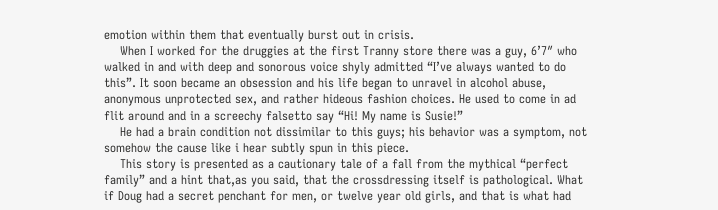emotion within them that eventually burst out in crisis.
    When I worked for the druggies at the first Tranny store there was a guy, 6’7″ who walked in and with deep and sonorous voice shyly admitted “I’ve always wanted to do this”. It soon became an obsession and his life began to unravel in alcohol abuse, anonymous unprotected sex, and rather hideous fashion choices. He used to come in ad flit around and in a screechy falsetto say “Hi! My name is Susie!”
    He had a brain condition not dissimilar to this guys; his behavior was a symptom, not somehow the cause like i hear subtly spun in this piece.
    This story is presented as a cautionary tale of a fall from the mythical “perfect family” and a hint that,as you said, that the crossdressing itself is pathological. What if Doug had a secret penchant for men, or twelve year old girls, and that is what had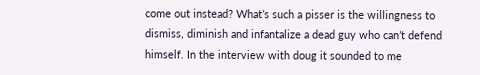come out instead? What’s such a pisser is the willingness to dismiss, diminish and infantalize a dead guy who can’t defend himself. In the interview with doug it sounded to me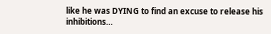like he was DYING to find an excuse to release his inhibitions…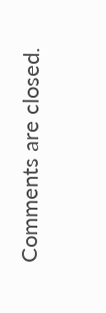Comments are closed.